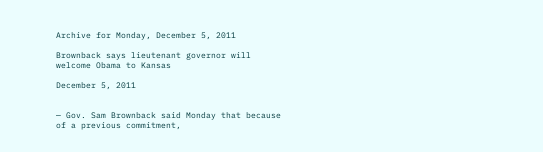Archive for Monday, December 5, 2011

Brownback says lieutenant governor will welcome Obama to Kansas

December 5, 2011


— Gov. Sam Brownback said Monday that because of a previous commitment,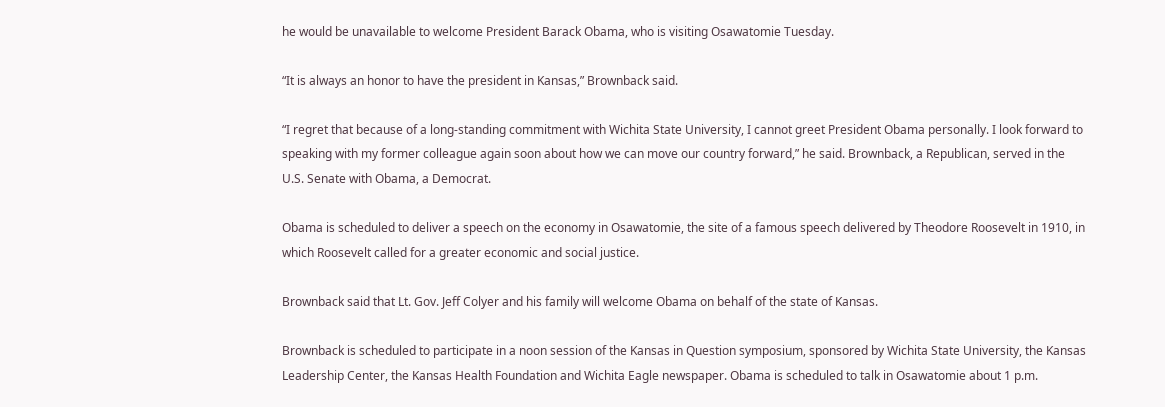he would be unavailable to welcome President Barack Obama, who is visiting Osawatomie Tuesday.

“It is always an honor to have the president in Kansas,” Brownback said.

“I regret that because of a long-standing commitment with Wichita State University, I cannot greet President Obama personally. I look forward to speaking with my former colleague again soon about how we can move our country forward,” he said. Brownback, a Republican, served in the U.S. Senate with Obama, a Democrat.

Obama is scheduled to deliver a speech on the economy in Osawatomie, the site of a famous speech delivered by Theodore Roosevelt in 1910, in which Roosevelt called for a greater economic and social justice.

Brownback said that Lt. Gov. Jeff Colyer and his family will welcome Obama on behalf of the state of Kansas.

Brownback is scheduled to participate in a noon session of the Kansas in Question symposium, sponsored by Wichita State University, the Kansas Leadership Center, the Kansas Health Foundation and Wichita Eagle newspaper. Obama is scheduled to talk in Osawatomie about 1 p.m.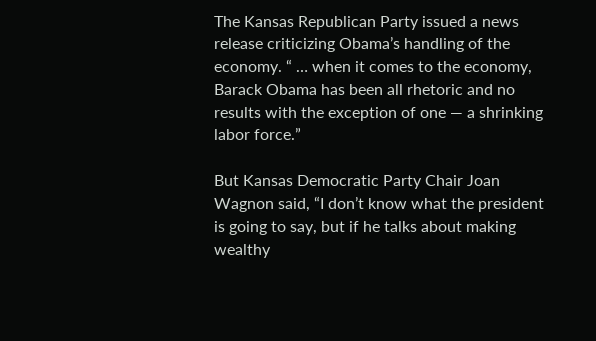The Kansas Republican Party issued a news release criticizing Obama’s handling of the economy. “ … when it comes to the economy, Barack Obama has been all rhetoric and no results with the exception of one — a shrinking labor force.”

But Kansas Democratic Party Chair Joan Wagnon said, “I don’t know what the president is going to say, but if he talks about making wealthy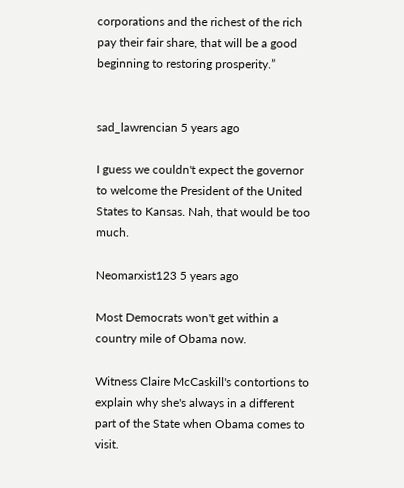corporations and the richest of the rich pay their fair share, that will be a good beginning to restoring prosperity.”


sad_lawrencian 5 years ago

I guess we couldn't expect the governor to welcome the President of the United States to Kansas. Nah, that would be too much.

Neomarxist123 5 years ago

Most Democrats won't get within a country mile of Obama now.

Witness Claire McCaskill's contortions to explain why she's always in a different part of the State when Obama comes to visit.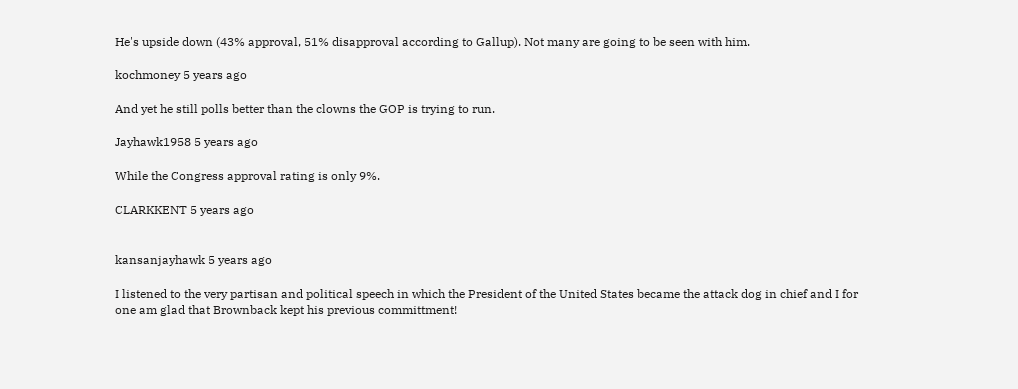He's upside down (43% approval, 51% disapproval according to Gallup). Not many are going to be seen with him.

kochmoney 5 years ago

And yet he still polls better than the clowns the GOP is trying to run.

Jayhawk1958 5 years ago

While the Congress approval rating is only 9%.

CLARKKENT 5 years ago


kansanjayhawk 5 years ago

I listened to the very partisan and political speech in which the President of the United States became the attack dog in chief and I for one am glad that Brownback kept his previous committment!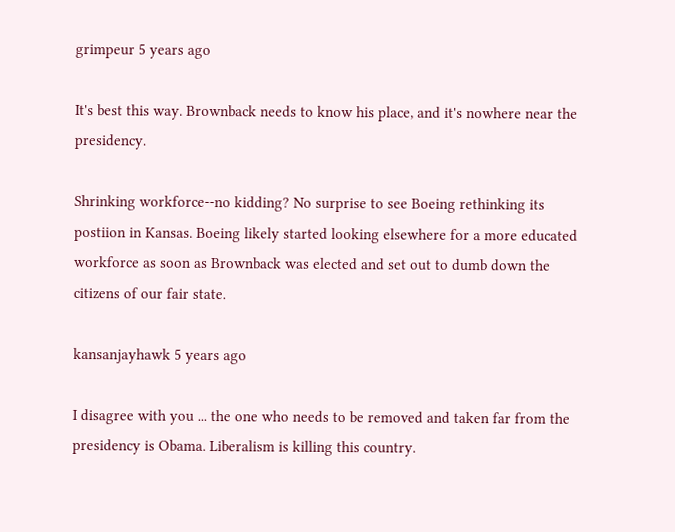grimpeur 5 years ago

It's best this way. Brownback needs to know his place, and it's nowhere near the presidency.

Shrinking workforce--no kidding? No surprise to see Boeing rethinking its postiion in Kansas. Boeing likely started looking elsewhere for a more educated workforce as soon as Brownback was elected and set out to dumb down the citizens of our fair state.

kansanjayhawk 5 years ago

I disagree with you ... the one who needs to be removed and taken far from the presidency is Obama. Liberalism is killing this country.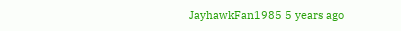JayhawkFan1985 5 years ago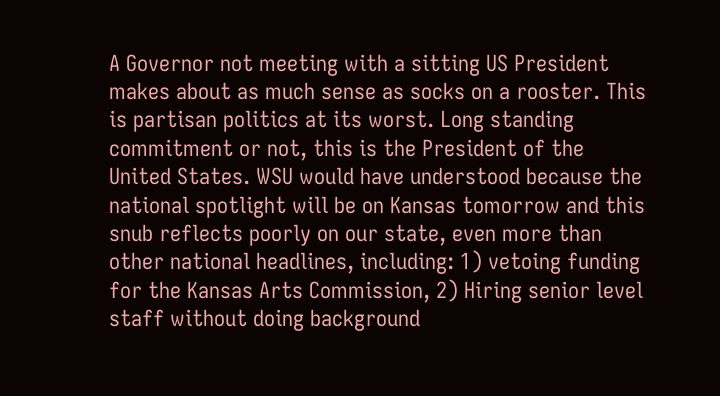A Governor not meeting with a sitting US President makes about as much sense as socks on a rooster. This is partisan politics at its worst. Long standing commitment or not, this is the President of the United States. WSU would have understood because the national spotlight will be on Kansas tomorrow and this snub reflects poorly on our state, even more than other national headlines, including: 1) vetoing funding for the Kansas Arts Commission, 2) Hiring senior level staff without doing background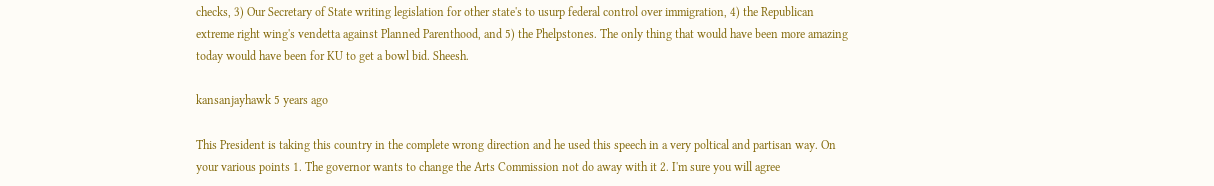checks, 3) Our Secretary of State writing legislation for other state's to usurp federal control over immigration, 4) the Republican extreme right wing's vendetta against Planned Parenthood, and 5) the Phelpstones. The only thing that would have been more amazing today would have been for KU to get a bowl bid. Sheesh.

kansanjayhawk 5 years ago

This President is taking this country in the complete wrong direction and he used this speech in a very poltical and partisan way. On your various points 1. The governor wants to change the Arts Commission not do away with it 2. I'm sure you will agree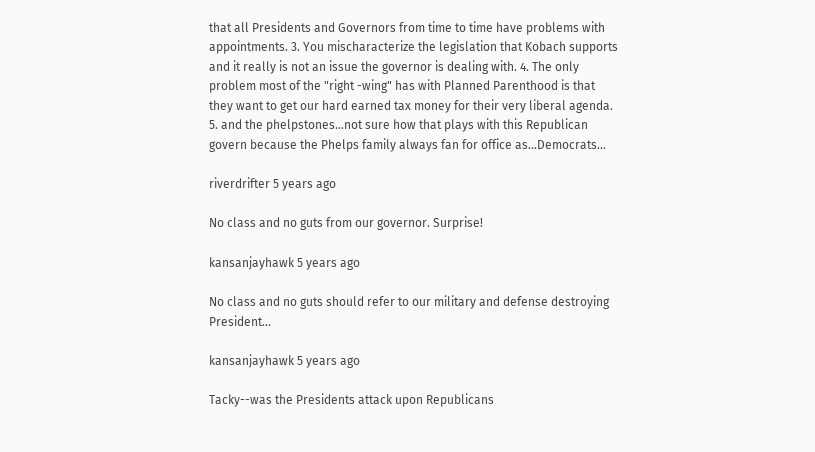that all Presidents and Governors from time to time have problems with appointments. 3. You mischaracterize the legislation that Kobach supports and it really is not an issue the governor is dealing with. 4. The only problem most of the "right -wing" has with Planned Parenthood is that they want to get our hard earned tax money for their very liberal agenda. 5. and the phelpstones...not sure how that plays with this Republican govern because the Phelps family always fan for office as...Democrats...

riverdrifter 5 years ago

No class and no guts from our governor. Surprise!

kansanjayhawk 5 years ago

No class and no guts should refer to our military and defense destroying President...

kansanjayhawk 5 years ago

Tacky--was the Presidents attack upon Republicans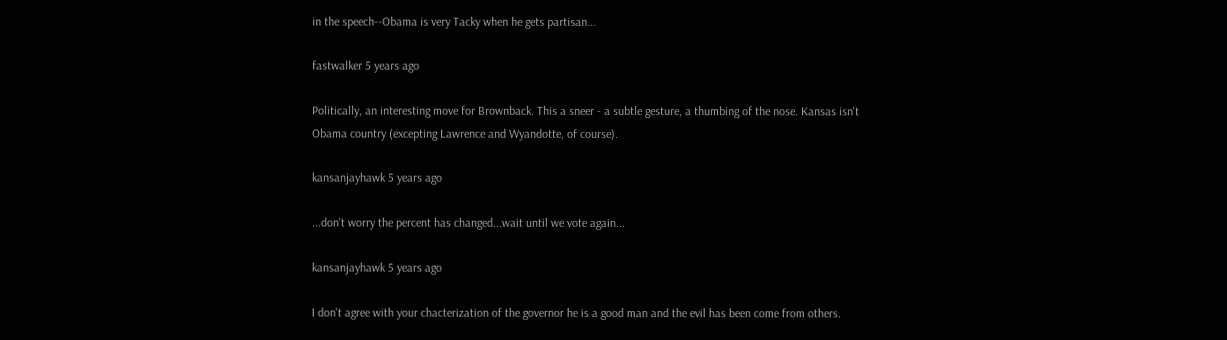in the speech--Obama is very Tacky when he gets partisan...

fastwalker 5 years ago

Politically, an interesting move for Brownback. This a sneer - a subtle gesture, a thumbing of the nose. Kansas isn't Obama country (excepting Lawrence and Wyandotte, of course).

kansanjayhawk 5 years ago

...don't worry the percent has changed...wait until we vote again...

kansanjayhawk 5 years ago

I don't agree with your chacterization of the governor he is a good man and the evil has been come from others.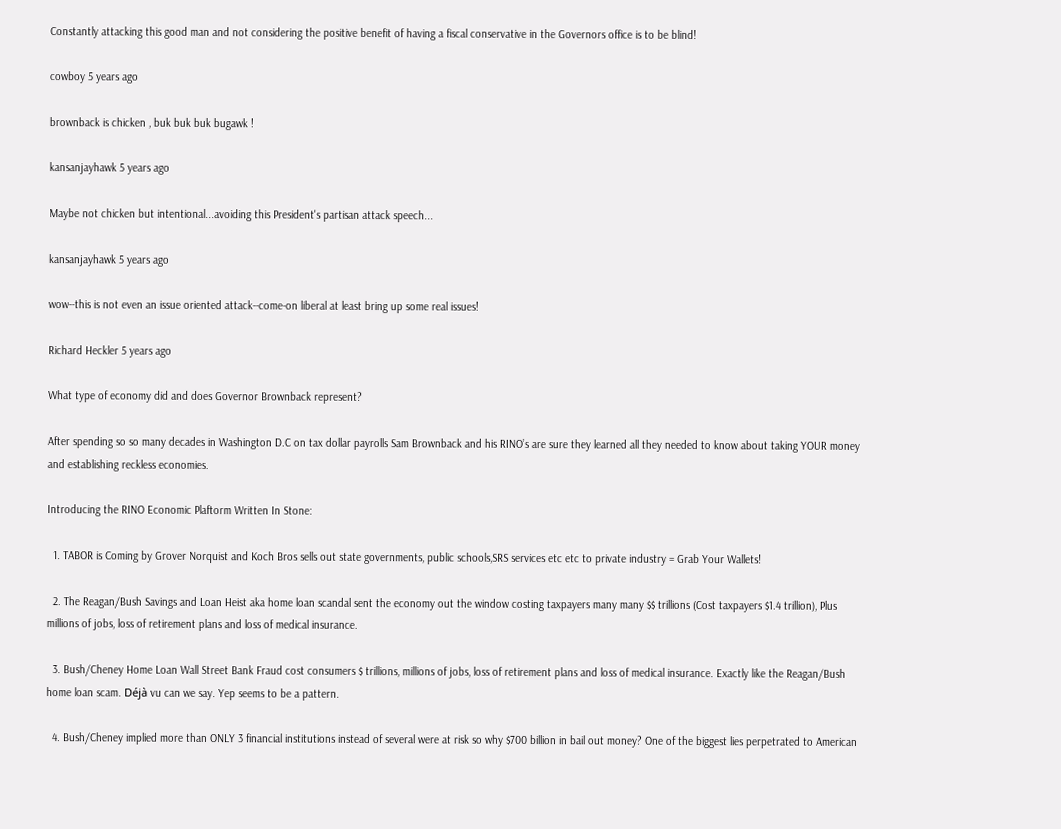Constantly attacking this good man and not considering the positive benefit of having a fiscal conservative in the Governors office is to be blind!

cowboy 5 years ago

brownback is chicken , buk buk buk bugawk !

kansanjayhawk 5 years ago

Maybe not chicken but intentional...avoiding this President's partisan attack speech...

kansanjayhawk 5 years ago

wow--this is not even an issue oriented attack--come-on liberal at least bring up some real issues!

Richard Heckler 5 years ago

What type of economy did and does Governor Brownback represent?

After spending so so many decades in Washington D.C on tax dollar payrolls Sam Brownback and his RINO’s are sure they learned all they needed to know about taking YOUR money and establishing reckless economies.

Introducing the RINO Economic Plaftorm Written In Stone:

  1. TABOR is Coming by Grover Norquist and Koch Bros sells out state governments, public schools,SRS services etc etc to private industry = Grab Your Wallets!

  2. The Reagan/Bush Savings and Loan Heist aka home loan scandal sent the economy out the window costing taxpayers many many $$ trillions (Cost taxpayers $1.4 trillion), Plus millions of jobs, loss of retirement plans and loss of medical insurance.

  3. Bush/Cheney Home Loan Wall Street Bank Fraud cost consumers $ trillions, millions of jobs, loss of retirement plans and loss of medical insurance. Exactly like the Reagan/Bush home loan scam. Déjà vu can we say. Yep seems to be a pattern.

  4. Bush/Cheney implied more than ONLY 3 financial institutions instead of several were at risk so why $700 billion in bail out money? One of the biggest lies perpetrated to American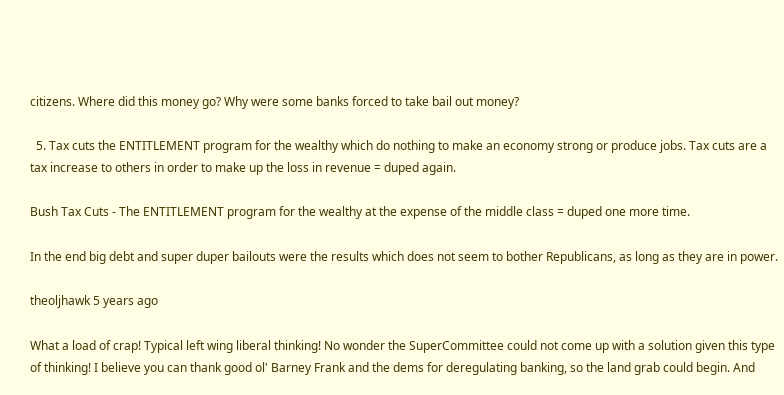citizens. Where did this money go? Why were some banks forced to take bail out money?

  5. Tax cuts the ENTITLEMENT program for the wealthy which do nothing to make an economy strong or produce jobs. Tax cuts are a tax increase to others in order to make up the loss in revenue = duped again.

Bush Tax Cuts - The ENTITLEMENT program for the wealthy at the expense of the middle class = duped one more time.

In the end big debt and super duper bailouts were the results which does not seem to bother Republicans, as long as they are in power.

theoljhawk 5 years ago

What a load of crap! Typical left wing liberal thinking! No wonder the SuperCommittee could not come up with a solution given this type of thinking! I believe you can thank good ol' Barney Frank and the dems for deregulating banking, so the land grab could begin. And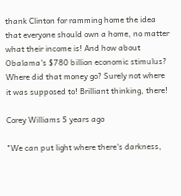thank Clinton for ramming home the idea that everyone should own a home, no matter what their income is! And how about Obalama's $780 billion economic stimulus? Where did that money go? Surely not where it was supposed to! Brilliant thinking, there!

Corey Williams 5 years ago

"We can put light where there's darkness,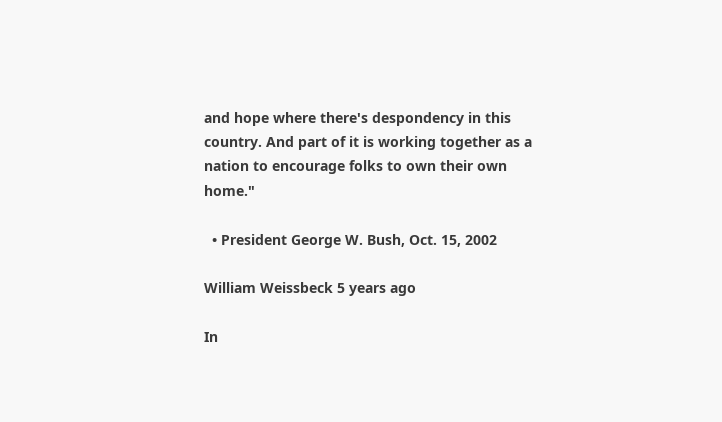and hope where there's despondency in this country. And part of it is working together as a nation to encourage folks to own their own home."

  • President George W. Bush, Oct. 15, 2002

William Weissbeck 5 years ago

In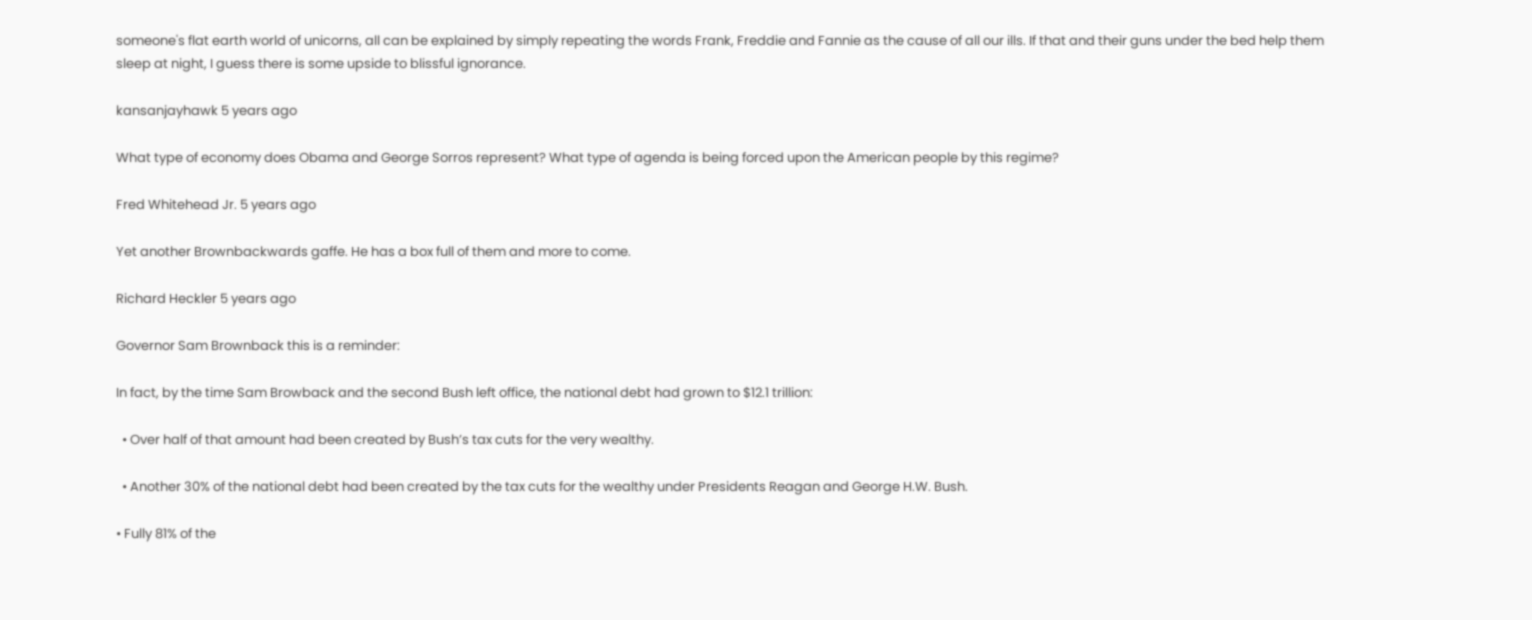someone's flat earth world of unicorns, all can be explained by simply repeating the words Frank, Freddie and Fannie as the cause of all our ills. If that and their guns under the bed help them sleep at night, I guess there is some upside to blissful ignorance.

kansanjayhawk 5 years ago

What type of economy does Obama and George Sorros represent? What type of agenda is being forced upon the American people by this regime?

Fred Whitehead Jr. 5 years ago

Yet another Brownbackwards gaffe. He has a box full of them and more to come.

Richard Heckler 5 years ago

Governor Sam Brownback this is a reminder:

In fact, by the time Sam Browback and the second Bush left office, the national debt had grown to $12.1 trillion:

  • Over half of that amount had been created by Bush’s tax cuts for the very wealthy.

  • Another 30% of the national debt had been created by the tax cuts for the wealthy under Presidents Reagan and George H.W. Bush.

• Fully 81% of the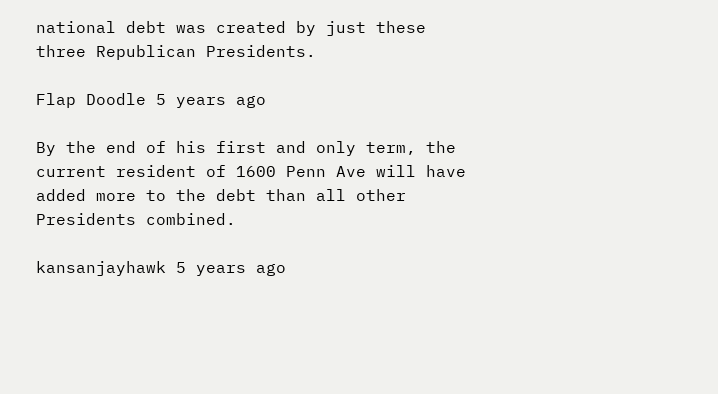national debt was created by just these three Republican Presidents.

Flap Doodle 5 years ago

By the end of his first and only term, the current resident of 1600 Penn Ave will have added more to the debt than all other Presidents combined.

kansanjayhawk 5 years ago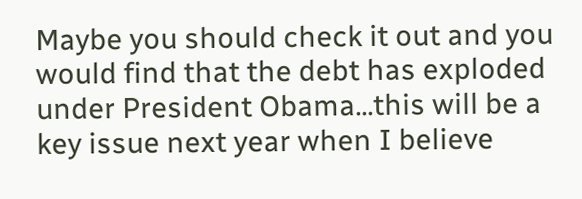Maybe you should check it out and you would find that the debt has exploded under President Obama...this will be a key issue next year when I believe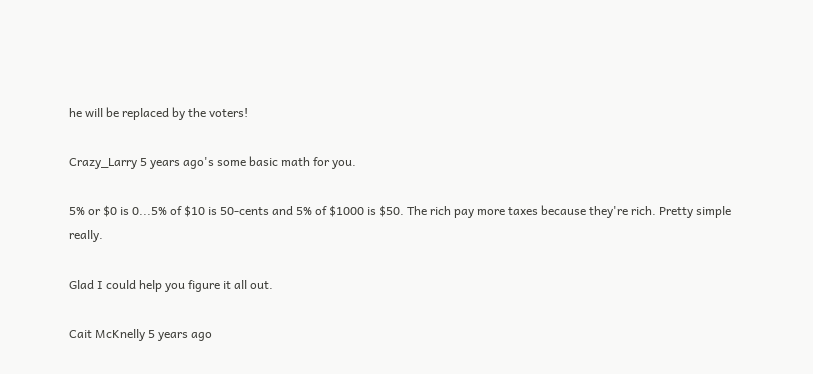he will be replaced by the voters!

Crazy_Larry 5 years ago's some basic math for you.

5% or $0 is 0...5% of $10 is 50-cents and 5% of $1000 is $50. The rich pay more taxes because they're rich. Pretty simple really.

Glad I could help you figure it all out.

Cait McKnelly 5 years ago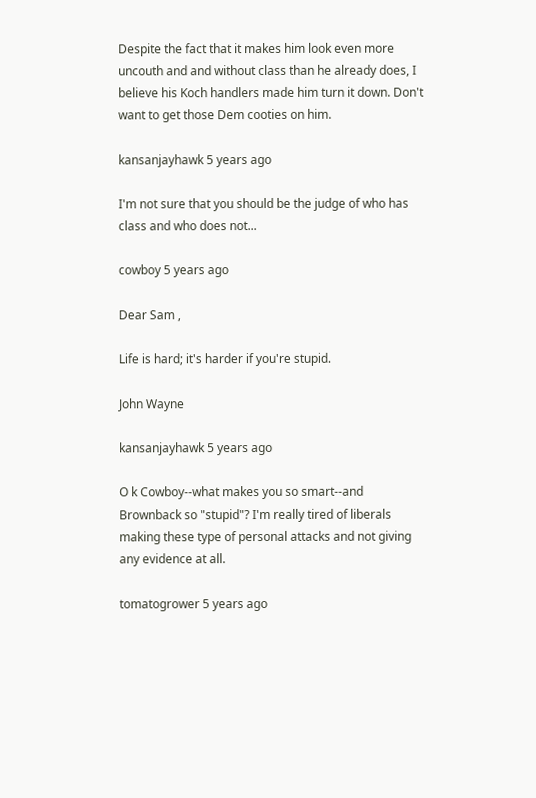Despite the fact that it makes him look even more uncouth and and without class than he already does, I believe his Koch handlers made him turn it down. Don't want to get those Dem cooties on him.

kansanjayhawk 5 years ago

I'm not sure that you should be the judge of who has class and who does not...

cowboy 5 years ago

Dear Sam ,

Life is hard; it's harder if you're stupid.

John Wayne

kansanjayhawk 5 years ago

O k Cowboy--what makes you so smart--and Brownback so "stupid"? I'm really tired of liberals making these type of personal attacks and not giving any evidence at all.

tomatogrower 5 years ago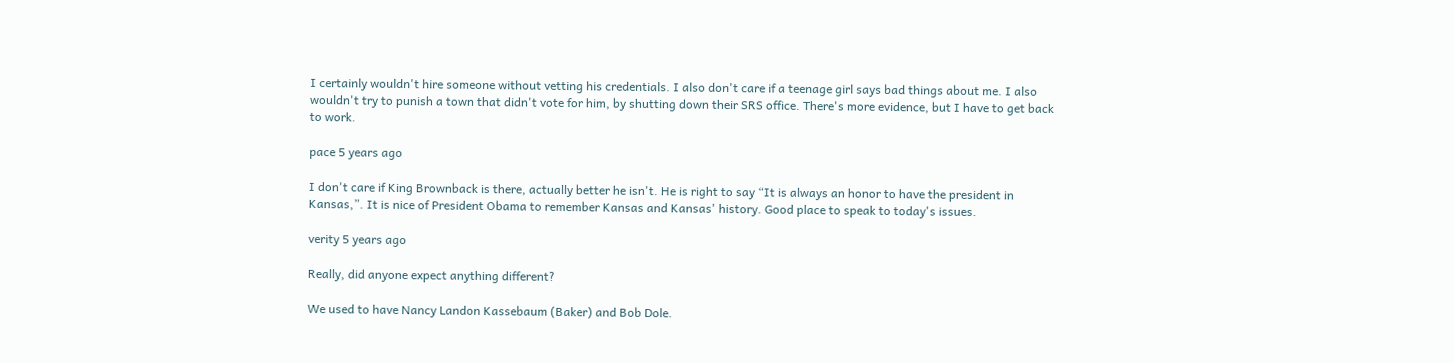I certainly wouldn't hire someone without vetting his credentials. I also don't care if a teenage girl says bad things about me. I also wouldn't try to punish a town that didn't vote for him, by shutting down their SRS office. There's more evidence, but I have to get back to work.

pace 5 years ago

I don't care if King Brownback is there, actually better he isn't. He is right to say “It is always an honor to have the president in Kansas,”. It is nice of President Obama to remember Kansas and Kansas' history. Good place to speak to today's issues.

verity 5 years ago

Really, did anyone expect anything different?

We used to have Nancy Landon Kassebaum (Baker) and Bob Dole.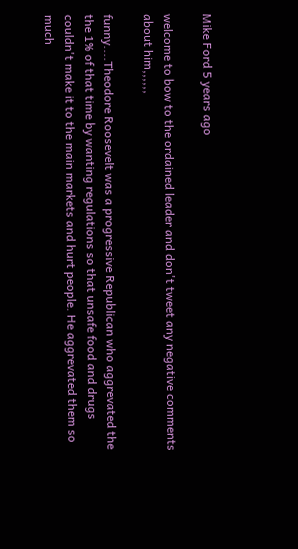Mike Ford 5 years ago

welcome to bow to the ordained leader and don't tweet any negative comments about him,,,,,,

funny....Theodore Roosevelt was a progressive Republican who aggrevated the the 1% of that time by wanting regulations so that unsafe food and drugs couldn't make it to the main markets and hurt people. He aggrevated them so much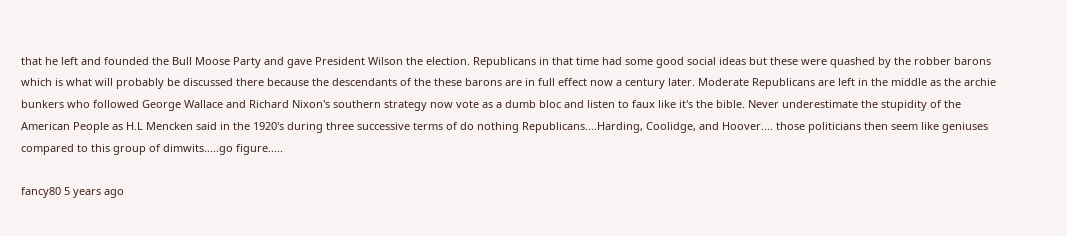that he left and founded the Bull Moose Party and gave President Wilson the election. Republicans in that time had some good social ideas but these were quashed by the robber barons which is what will probably be discussed there because the descendants of the these barons are in full effect now a century later. Moderate Republicans are left in the middle as the archie bunkers who followed George Wallace and Richard Nixon's southern strategy now vote as a dumb bloc and listen to faux like it's the bible. Never underestimate the stupidity of the American People as H.L Mencken said in the 1920's during three successive terms of do nothing Republicans....Harding, Coolidge, and Hoover.... those politicians then seem like geniuses compared to this group of dimwits.....go figure.....

fancy80 5 years ago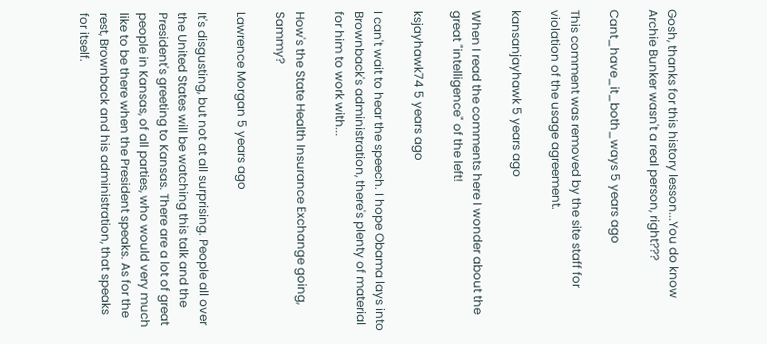Gosh, thanks for this history lesson...You do know Archie Bunker wasn't a real person, right???

Cant_have_it_both_ways 5 years ago

This comment was removed by the site staff for violation of the usage agreement.

kansanjayhawk 5 years ago

When I read the comments here I wonder about the great "intelligence" of the left!

ksjayhawk74 5 years ago

I can't wait to hear the speech. I hope Obama lays into Brownback's administration, there's plenty of material for him to work with...

How's the State Health Insurance Exchange going, Sammy?

Lawrence Morgan 5 years ago

It's disgusting, but not at all surprising. People all over the United States will be watching this talk and the President's greeting to Kansas. There are a lot of great people in Kansas, of all parties, who would very much like to be there when the President speaks. As for the rest, Brownback and his administration, that speaks for itself.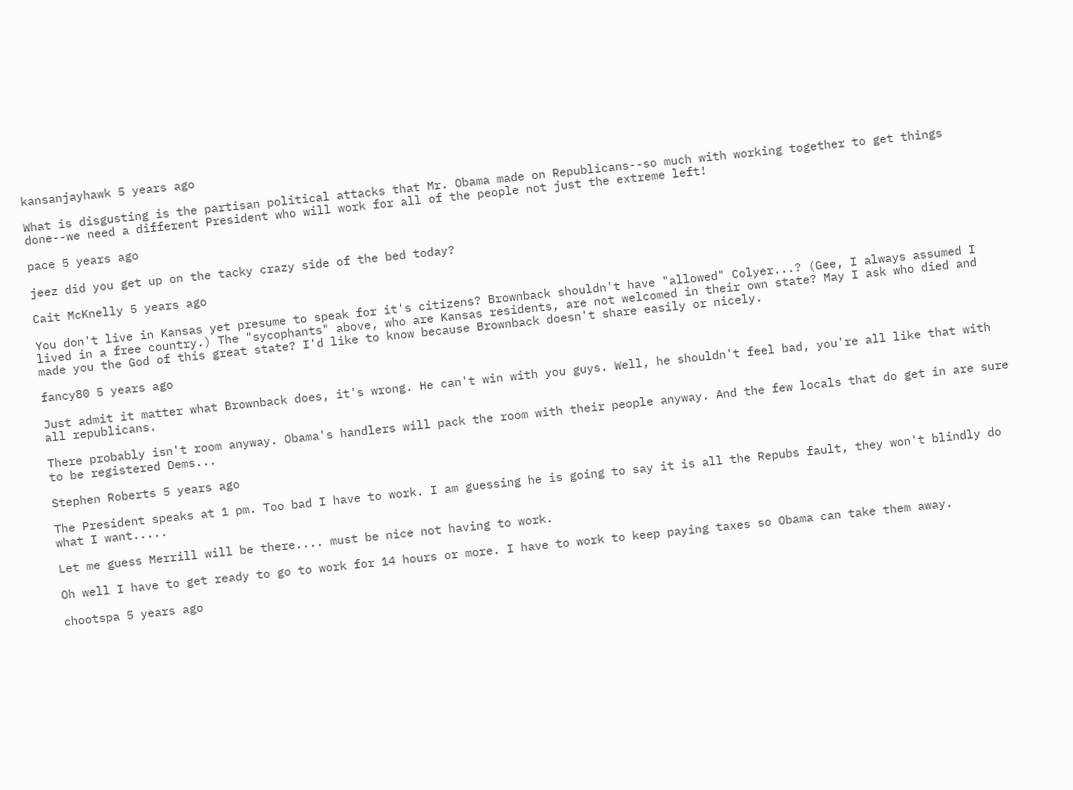kansanjayhawk 5 years ago

What is disgusting is the partisan political attacks that Mr. Obama made on Republicans--so much with working together to get things done--we need a different President who will work for all of the people not just the extreme left!

pace 5 years ago

jeez did you get up on the tacky crazy side of the bed today?

Cait McKnelly 5 years ago

You don't live in Kansas yet presume to speak for it's citizens? Brownback shouldn't have "allowed" Colyer...? (Gee, I always assumed I lived in a free country.) The "sycophants" above, who are Kansas residents, are not welcomed in their own state? May I ask who died and made you the God of this great state? I'd like to know because Brownback doesn't share easily or nicely.

fancy80 5 years ago

Just admit it matter what Brownback does, it's wrong. He can't win with you guys. Well, he shouldn't feel bad, you're all like that with all republicans.

There probably isn't room anyway. Obama's handlers will pack the room with their people anyway. And the few locals that do get in are sure to be registered Dems...

Stephen Roberts 5 years ago

The President speaks at 1 pm. Too bad I have to work. I am guessing he is going to say it is all the Repubs fault, they won't blindly do what I want.....

Let me guess Merrill will be there.... must be nice not having to work.

Oh well I have to get ready to go to work for 14 hours or more. I have to work to keep paying taxes so Obama can take them away.

chootspa 5 years ago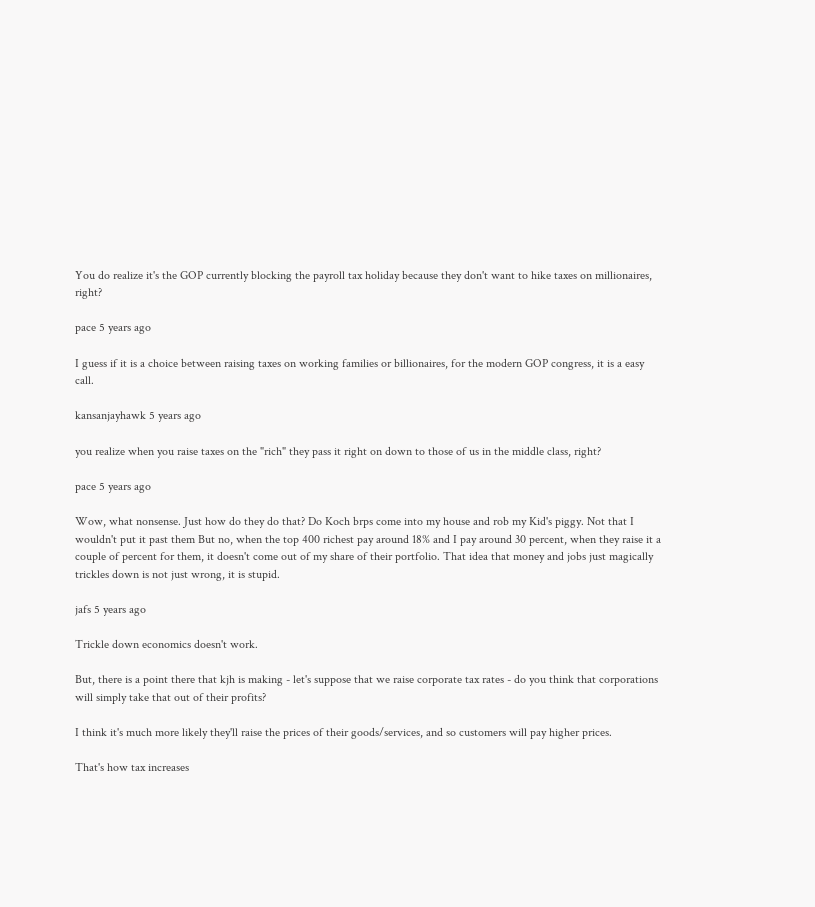You do realize it's the GOP currently blocking the payroll tax holiday because they don't want to hike taxes on millionaires, right?

pace 5 years ago

I guess if it is a choice between raising taxes on working families or billionaires, for the modern GOP congress, it is a easy call.

kansanjayhawk 5 years ago

you realize when you raise taxes on the "rich" they pass it right on down to those of us in the middle class, right?

pace 5 years ago

Wow, what nonsense. Just how do they do that? Do Koch brps come into my house and rob my Kid's piggy. Not that I wouldn't put it past them But no, when the top 400 richest pay around 18% and I pay around 30 percent, when they raise it a couple of percent for them, it doesn't come out of my share of their portfolio. That idea that money and jobs just magically trickles down is not just wrong, it is stupid.

jafs 5 years ago

Trickle down economics doesn't work.

But, there is a point there that kjh is making - let's suppose that we raise corporate tax rates - do you think that corporations will simply take that out of their profits?

I think it's much more likely they'll raise the prices of their goods/services, and so customers will pay higher prices.

That's how tax increases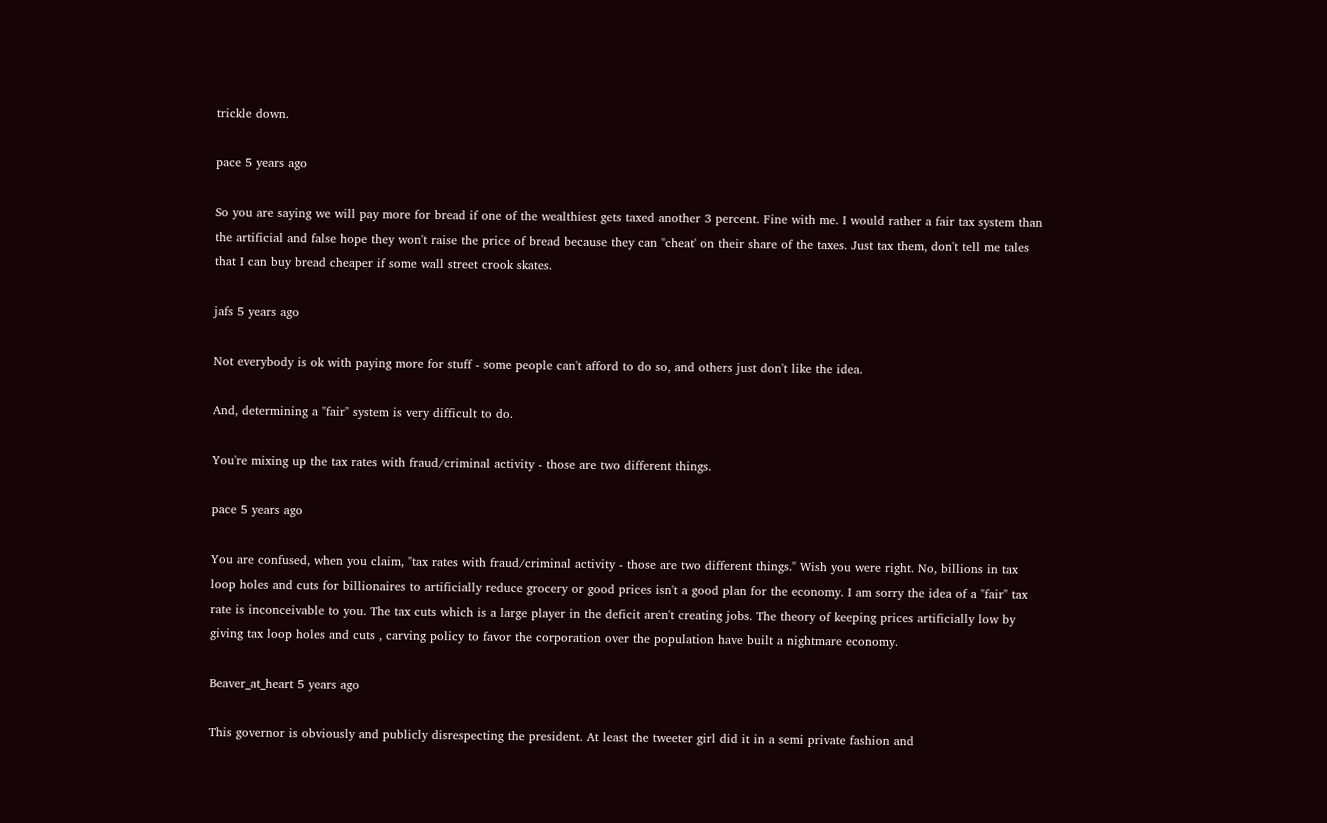trickle down.

pace 5 years ago

So you are saying we will pay more for bread if one of the wealthiest gets taxed another 3 percent. Fine with me. I would rather a fair tax system than the artificial and false hope they won't raise the price of bread because they can "cheat' on their share of the taxes. Just tax them, don't tell me tales that I can buy bread cheaper if some wall street crook skates.

jafs 5 years ago

Not everybody is ok with paying more for stuff - some people can't afford to do so, and others just don't like the idea.

And, determining a "fair" system is very difficult to do.

You're mixing up the tax rates with fraud/criminal activity - those are two different things.

pace 5 years ago

You are confused, when you claim, "tax rates with fraud/criminal activity - those are two different things." Wish you were right. No, billions in tax loop holes and cuts for billionaires to artificially reduce grocery or good prices isn't a good plan for the economy. I am sorry the idea of a "fair" tax rate is inconceivable to you. The tax cuts which is a large player in the deficit aren't creating jobs. The theory of keeping prices artificially low by giving tax loop holes and cuts , carving policy to favor the corporation over the population have built a nightmare economy.

Beaver_at_heart 5 years ago

This governor is obviously and publicly disrespecting the president. At least the tweeter girl did it in a semi private fashion and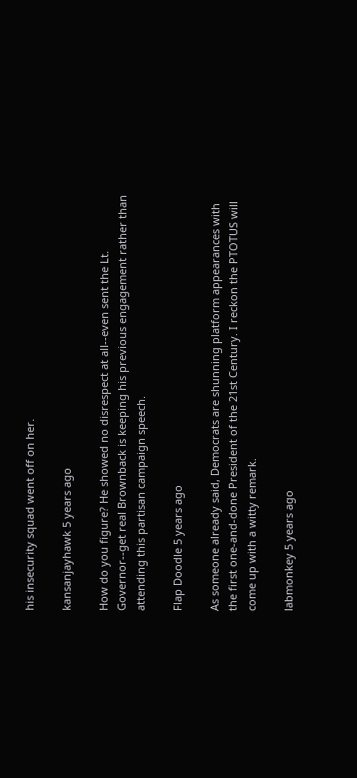his insecurity squad went off on her.

kansanjayhawk 5 years ago

How do you figure? He showed no disrespect at all--even sent the Lt. Governor--get real Brownback is keeping his previous engagement rather than attending this partisan campaign speech.

Flap Doodle 5 years ago

As someone already said, Democrats are shunning platform appearances with the first one-and-done President of the 21st Century. I reckon the PTOTUS will come up with a witty remark.

labmonkey 5 years ago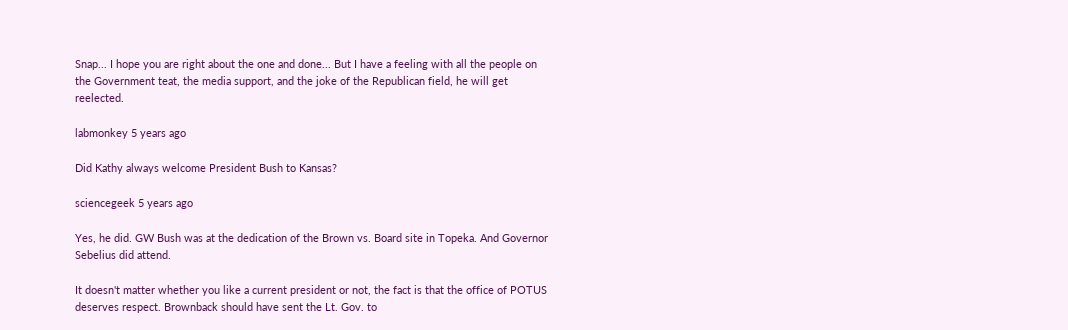Snap... I hope you are right about the one and done... But I have a feeling with all the people on the Government teat, the media support, and the joke of the Republican field, he will get reelected.

labmonkey 5 years ago

Did Kathy always welcome President Bush to Kansas?

sciencegeek 5 years ago

Yes, he did. GW Bush was at the dedication of the Brown vs. Board site in Topeka. And Governor Sebelius did attend.

It doesn't matter whether you like a current president or not, the fact is that the office of POTUS deserves respect. Brownback should have sent the Lt. Gov. to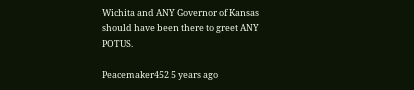Wichita and ANY Governor of Kansas should have been there to greet ANY POTUS.

Peacemaker452 5 years ago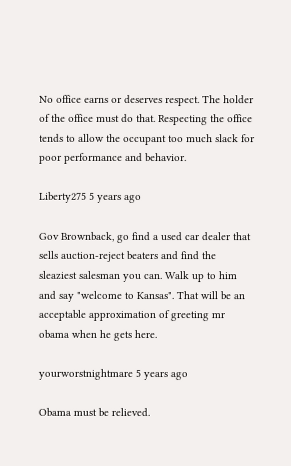No office earns or deserves respect. The holder of the office must do that. Respecting the office tends to allow the occupant too much slack for poor performance and behavior.

Liberty275 5 years ago

Gov Brownback, go find a used car dealer that sells auction-reject beaters and find the sleaziest salesman you can. Walk up to him and say "welcome to Kansas". That will be an acceptable approximation of greeting mr obama when he gets here.

yourworstnightmare 5 years ago

Obama must be relieved.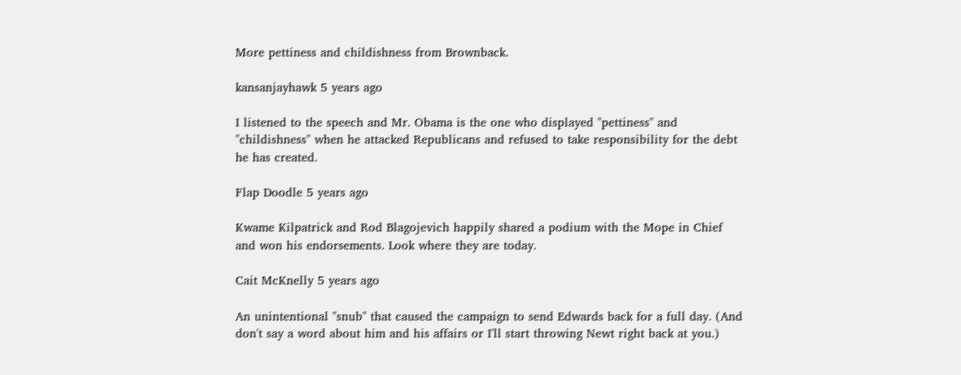More pettiness and childishness from Brownback.

kansanjayhawk 5 years ago

I listened to the speech and Mr. Obama is the one who displayed "pettiness" and "childishness" when he attacked Republicans and refused to take responsibility for the debt he has created.

Flap Doodle 5 years ago

Kwame Kilpatrick and Rod Blagojevich happily shared a podium with the Mope in Chief and won his endorsements. Look where they are today.

Cait McKnelly 5 years ago

An unintentional "snub" that caused the campaign to send Edwards back for a full day. (And don't say a word about him and his affairs or I'll start throwing Newt right back at you.)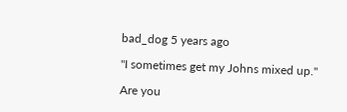bad_dog 5 years ago

"I sometimes get my Johns mixed up."

Are you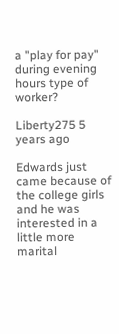a "play for pay" during evening hours type of worker?

Liberty275 5 years ago

Edwards just came because of the college girls and he was interested in a little more marital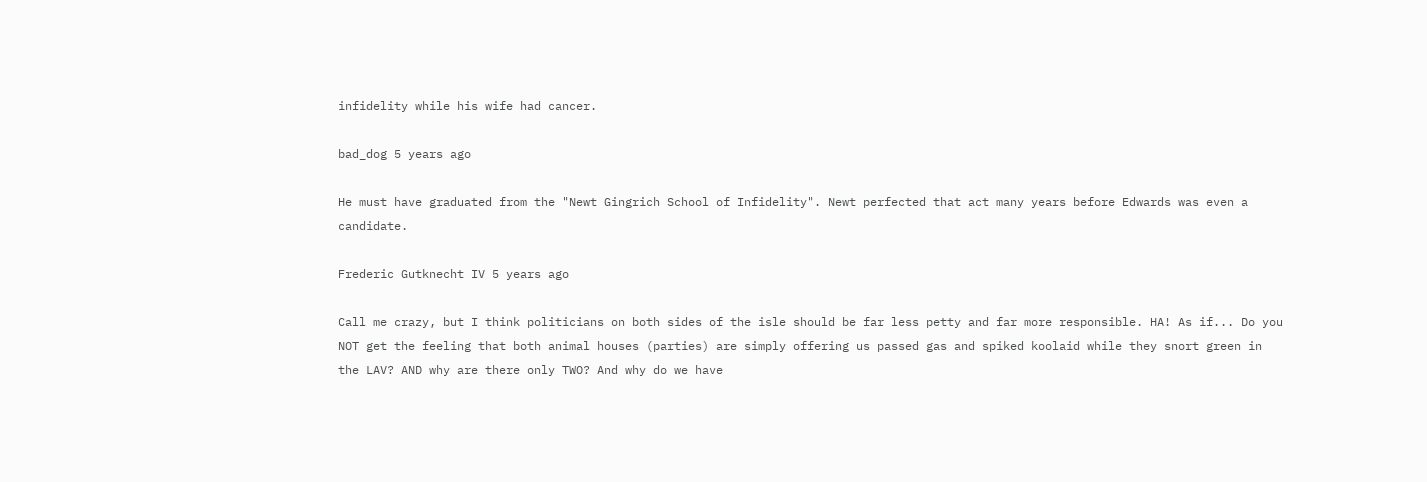infidelity while his wife had cancer.

bad_dog 5 years ago

He must have graduated from the "Newt Gingrich School of Infidelity". Newt perfected that act many years before Edwards was even a candidate.

Frederic Gutknecht IV 5 years ago

Call me crazy, but I think politicians on both sides of the isle should be far less petty and far more responsible. HA! As if... Do you NOT get the feeling that both animal houses (parties) are simply offering us passed gas and spiked koolaid while they snort green in the LAV? AND why are there only TWO? And why do we have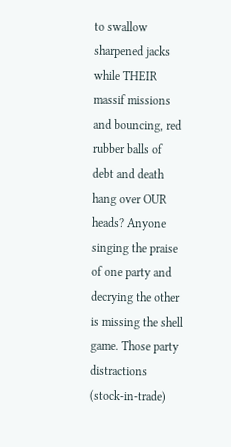to swallow sharpened jacks while THEIR massif missions and bouncing, red rubber balls of debt and death hang over OUR heads? Anyone singing the praise of one party and decrying the other is missing the shell game. Those party distractions (stock-in-trade)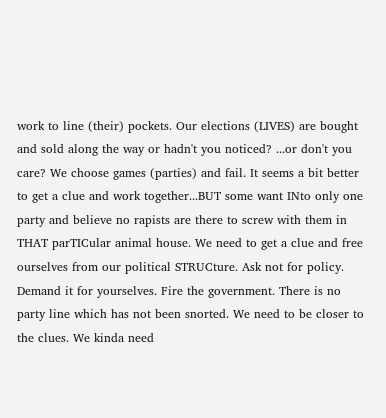work to line (their) pockets. Our elections (LIVES) are bought and sold along the way or hadn't you noticed? ...or don't you care? We choose games (parties) and fail. It seems a bit better to get a clue and work together...BUT some want INto only one party and believe no rapists are there to screw with them in THAT parTICular animal house. We need to get a clue and free ourselves from our political STRUCture. Ask not for policy. Demand it for yourselves. Fire the government. There is no party line which has not been snorted. We need to be closer to the clues. We kinda need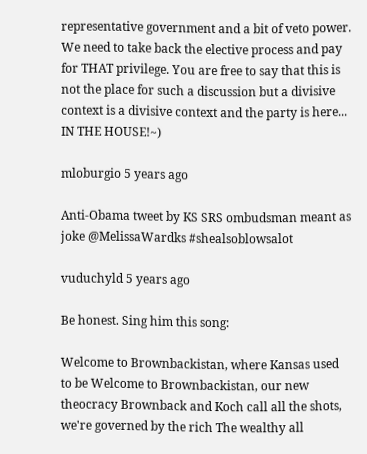representative government and a bit of veto power. We need to take back the elective process and pay for THAT privilege. You are free to say that this is not the place for such a discussion but a divisive context is a divisive context and the party is here... IN THE HOUSE!~)

mloburgio 5 years ago

Anti-Obama tweet by KS SRS ombudsman meant as joke @MelissaWardks #shealsoblowsalot

vuduchyld 5 years ago

Be honest. Sing him this song:

Welcome to Brownbackistan, where Kansas used to be Welcome to Brownbackistan, our new theocracy Brownback and Koch call all the shots, we're governed by the rich The wealthy all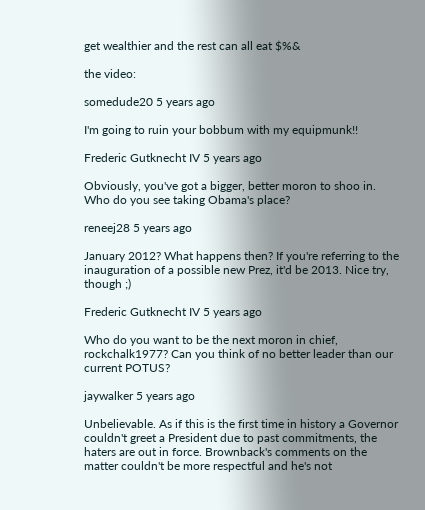get wealthier and the rest can all eat $%&

the video:

somedude20 5 years ago

I'm going to ruin your bobbum with my equipmunk!!

Frederic Gutknecht IV 5 years ago

Obviously, you've got a bigger, better moron to shoo in. Who do you see taking Obama's place?

reneej28 5 years ago

January 2012? What happens then? If you're referring to the inauguration of a possible new Prez, it'd be 2013. Nice try, though ;)

Frederic Gutknecht IV 5 years ago

Who do you want to be the next moron in chief, rockchalk1977? Can you think of no better leader than our current POTUS?

jaywalker 5 years ago

Unbelievable. As if this is the first time in history a Governor couldn't greet a President due to past commitments, the haters are out in force. Brownback's comments on the matter couldn't be more respectful and he's not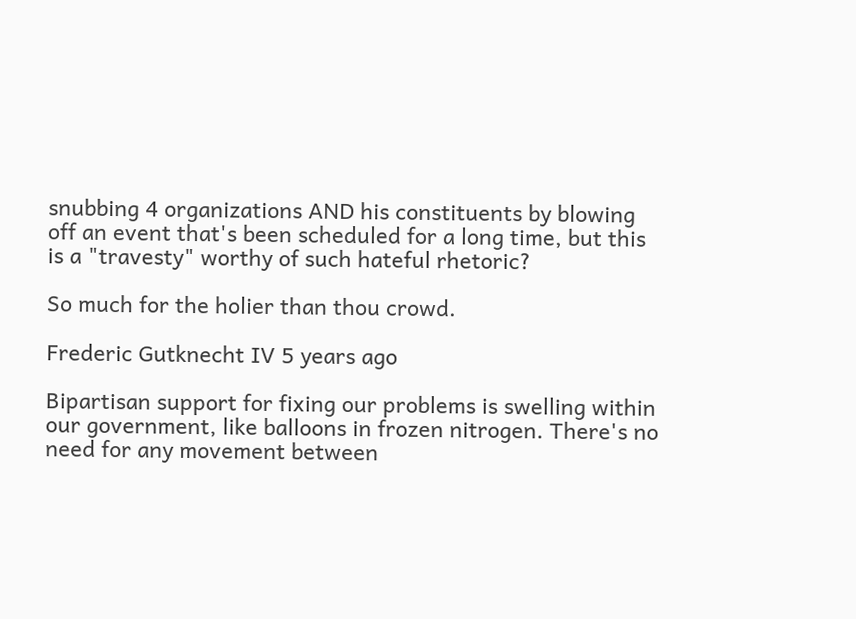snubbing 4 organizations AND his constituents by blowing off an event that's been scheduled for a long time, but this is a "travesty" worthy of such hateful rhetoric?

So much for the holier than thou crowd.

Frederic Gutknecht IV 5 years ago

Bipartisan support for fixing our problems is swelling within our government, like balloons in frozen nitrogen. There's no need for any movement between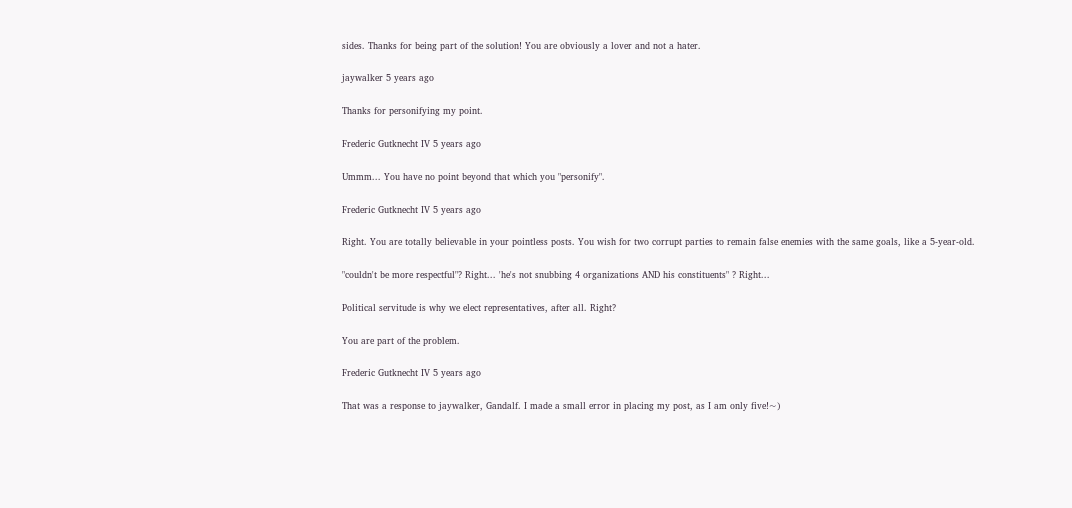sides. Thanks for being part of the solution! You are obviously a lover and not a hater.

jaywalker 5 years ago

Thanks for personifying my point.

Frederic Gutknecht IV 5 years ago

Ummm... You have no point beyond that which you "personify".

Frederic Gutknecht IV 5 years ago

Right. You are totally believable in your pointless posts. You wish for two corrupt parties to remain false enemies with the same goals, like a 5-year-old.

"couldn't be more respectful"? Right... 'he's not snubbing 4 organizations AND his constituents" ? Right...

Political servitude is why we elect representatives, after all. Right?

You are part of the problem.

Frederic Gutknecht IV 5 years ago

That was a response to jaywalker, Gandalf. I made a small error in placing my post, as I am only five!~)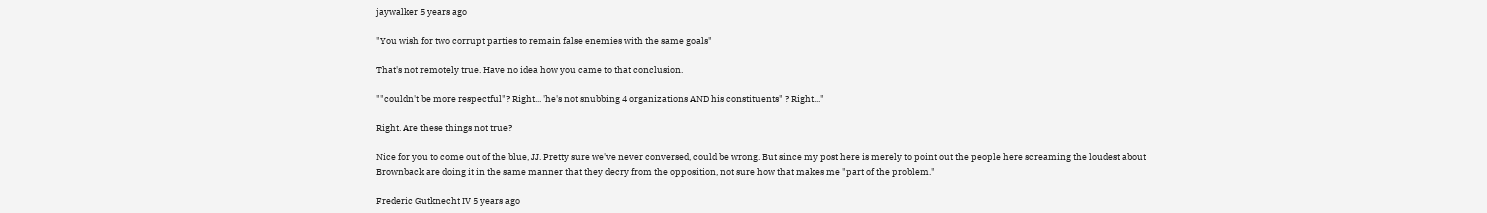jaywalker 5 years ago

"You wish for two corrupt parties to remain false enemies with the same goals"

That's not remotely true. Have no idea how you came to that conclusion.

""couldn't be more respectful"? Right... 'he's not snubbing 4 organizations AND his constituents" ? Right..."

Right. Are these things not true?

Nice for you to come out of the blue, JJ. Pretty sure we've never conversed, could be wrong. But since my post here is merely to point out the people here screaming the loudest about Brownback are doing it in the same manner that they decry from the opposition, not sure how that makes me "part of the problem."

Frederic Gutknecht IV 5 years ago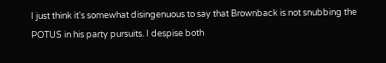I just think it's somewhat disingenuous to say that Brownback is not snubbing the POTUS in his party pursuits. I despise both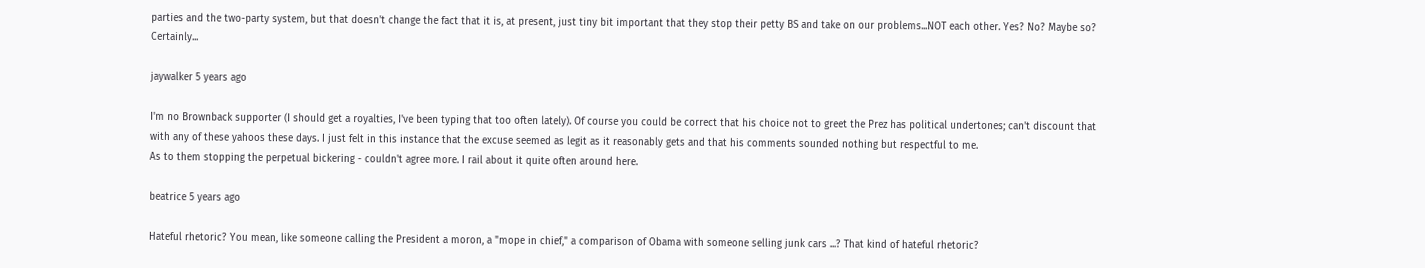parties and the two-party system, but that doesn't change the fact that it is, at present, just tiny bit important that they stop their petty BS and take on our problems...NOT each other. Yes? No? Maybe so? Certainly...

jaywalker 5 years ago

I'm no Brownback supporter (I should get a royalties, I've been typing that too often lately). Of course you could be correct that his choice not to greet the Prez has political undertones; can't discount that with any of these yahoos these days. I just felt in this instance that the excuse seemed as legit as it reasonably gets and that his comments sounded nothing but respectful to me.
As to them stopping the perpetual bickering - couldn't agree more. I rail about it quite often around here.

beatrice 5 years ago

Hateful rhetoric? You mean, like someone calling the President a moron, a "mope in chief," a comparison of Obama with someone selling junk cars ...? That kind of hateful rhetoric?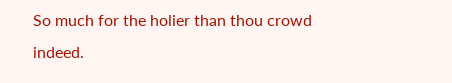So much for the holier than thou crowd indeed.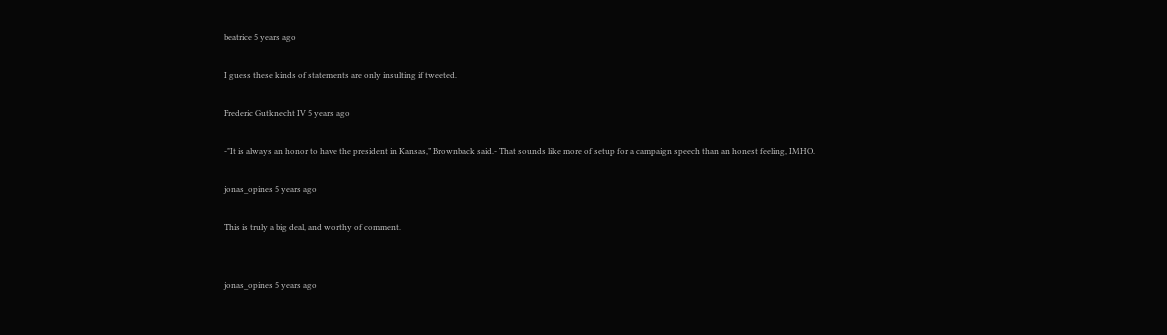beatrice 5 years ago

I guess these kinds of statements are only insulting if tweeted.

Frederic Gutknecht IV 5 years ago

-"It is always an honor to have the president in Kansas,” Brownback said.- That sounds like more of setup for a campaign speech than an honest feeling, IMHO.

jonas_opines 5 years ago

This is truly a big deal, and worthy of comment.


jonas_opines 5 years ago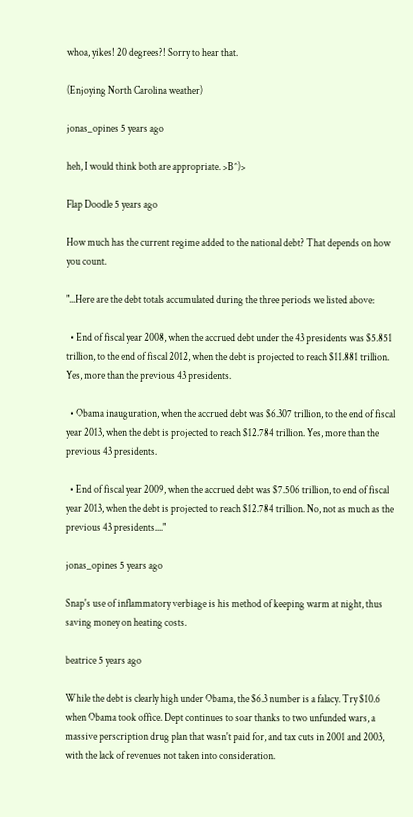whoa, yikes! 20 degrees?! Sorry to hear that.

(Enjoying North Carolina weather)

jonas_opines 5 years ago

heh, I would think both are appropriate. >B^)>

Flap Doodle 5 years ago

How much has the current regime added to the national debt? That depends on how you count.

"...Here are the debt totals accumulated during the three periods we listed above:

  • End of fiscal year 2008, when the accrued debt under the 43 presidents was $5.851 trillion, to the end of fiscal 2012, when the debt is projected to reach $11.881 trillion. Yes, more than the previous 43 presidents.

  • Obama inauguration, when the accrued debt was $6.307 trillion, to the end of fiscal year 2013, when the debt is projected to reach $12.784 trillion. Yes, more than the previous 43 presidents.

  • End of fiscal year 2009, when the accrued debt was $7.506 trillion, to end of fiscal year 2013, when the debt is projected to reach $12.784 trillion. No, not as much as the previous 43 presidents...."

jonas_opines 5 years ago

Snap's use of inflammatory verbiage is his method of keeping warm at night, thus saving money on heating costs.

beatrice 5 years ago

While the debt is clearly high under Obama, the $6.3 number is a falacy. Try $10.6 when Obama took office. Dept continues to soar thanks to two unfunded wars, a massive perscription drug plan that wasn't paid for, and tax cuts in 2001 and 2003, with the lack of revenues not taken into consideration.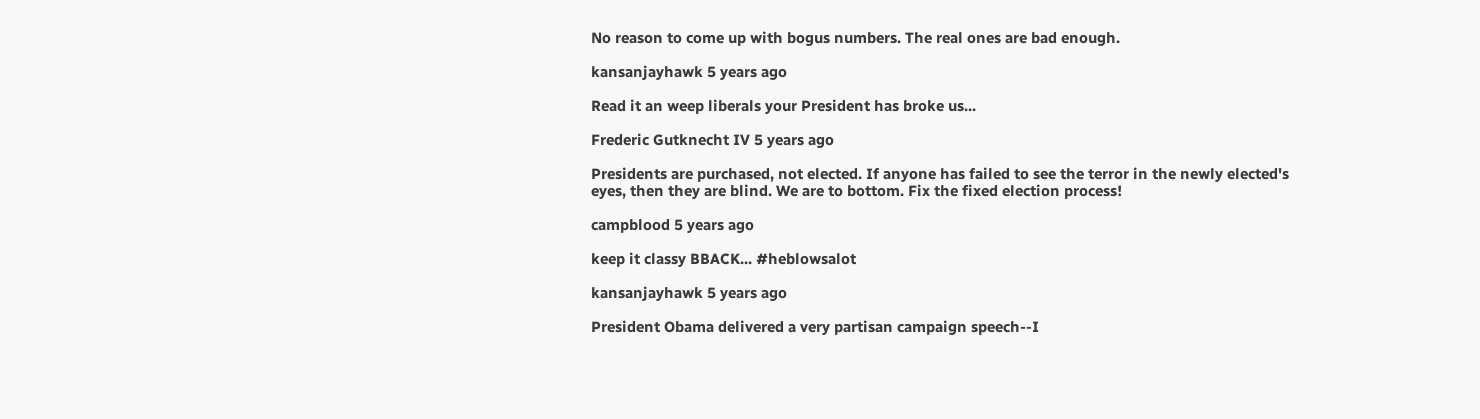No reason to come up with bogus numbers. The real ones are bad enough.

kansanjayhawk 5 years ago

Read it an weep liberals your President has broke us...

Frederic Gutknecht IV 5 years ago

Presidents are purchased, not elected. If anyone has failed to see the terror in the newly elected's eyes, then they are blind. We are to bottom. Fix the fixed election process!

campblood 5 years ago

keep it classy BBACK... #heblowsalot

kansanjayhawk 5 years ago

President Obama delivered a very partisan campaign speech--I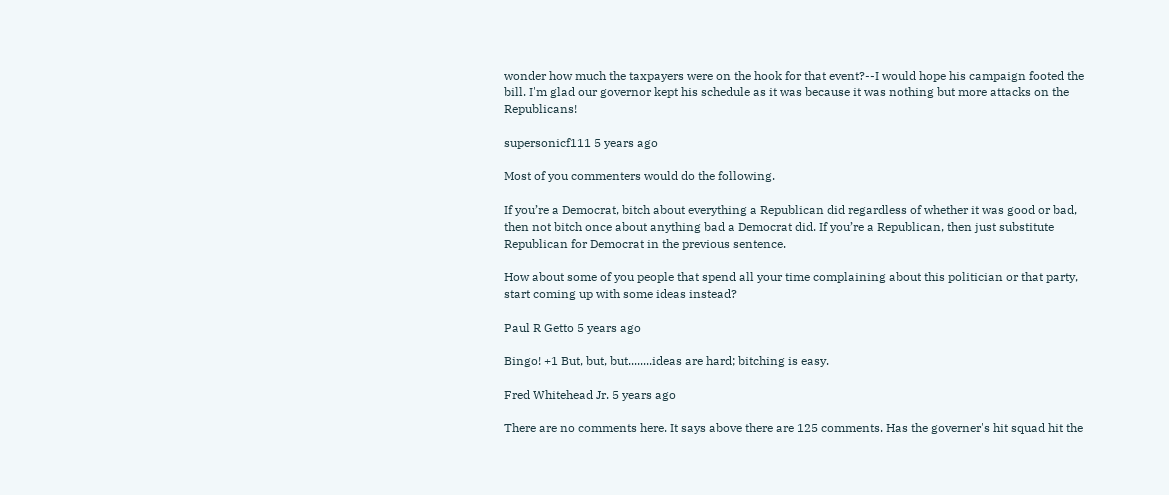wonder how much the taxpayers were on the hook for that event?--I would hope his campaign footed the bill. I'm glad our governor kept his schedule as it was because it was nothing but more attacks on the Republicans!

supersonicf111 5 years ago

Most of you commenters would do the following.

If you’re a Democrat, bitch about everything a Republican did regardless of whether it was good or bad, then not bitch once about anything bad a Democrat did. If you’re a Republican, then just substitute Republican for Democrat in the previous sentence.

How about some of you people that spend all your time complaining about this politician or that party, start coming up with some ideas instead?

Paul R Getto 5 years ago

Bingo! +1 But, but, but........ideas are hard; bitching is easy.

Fred Whitehead Jr. 5 years ago

There are no comments here. It says above there are 125 comments. Has the governer's hit squad hit the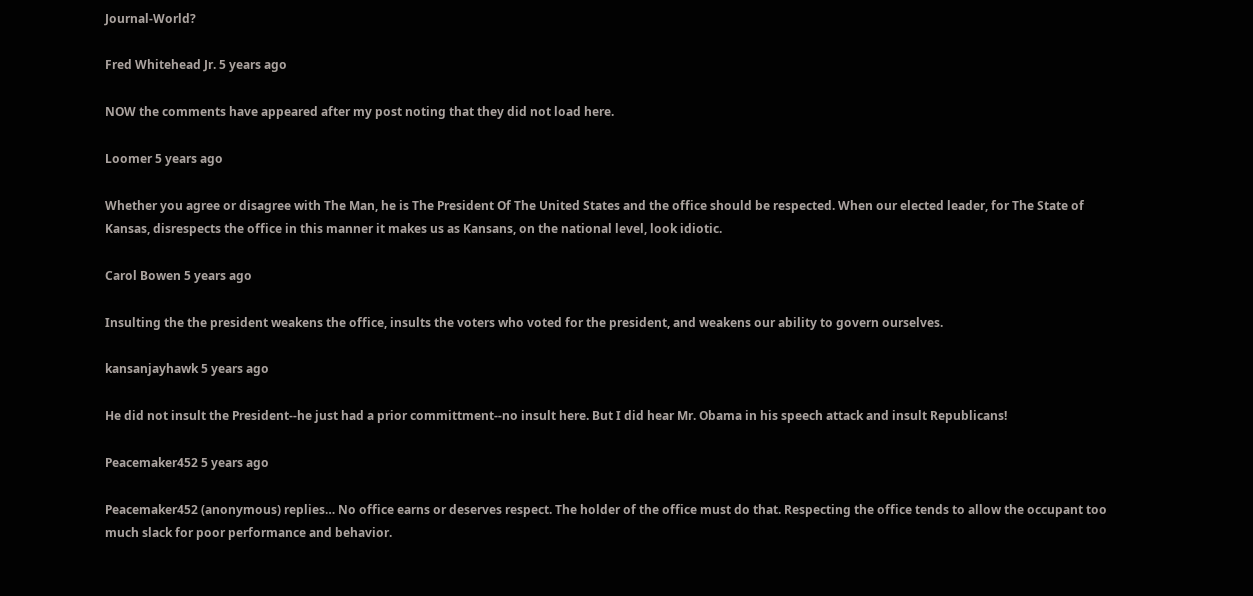Journal-World?

Fred Whitehead Jr. 5 years ago

NOW the comments have appeared after my post noting that they did not load here.

Loomer 5 years ago

Whether you agree or disagree with The Man, he is The President Of The United States and the office should be respected. When our elected leader, for The State of Kansas, disrespects the office in this manner it makes us as Kansans, on the national level, look idiotic.

Carol Bowen 5 years ago

Insulting the the president weakens the office, insults the voters who voted for the president, and weakens our ability to govern ourselves.

kansanjayhawk 5 years ago

He did not insult the President--he just had a prior committment--no insult here. But I did hear Mr. Obama in his speech attack and insult Republicans!

Peacemaker452 5 years ago

Peacemaker452 (anonymous) replies… No office earns or deserves respect. The holder of the office must do that. Respecting the office tends to allow the occupant too much slack for poor performance and behavior.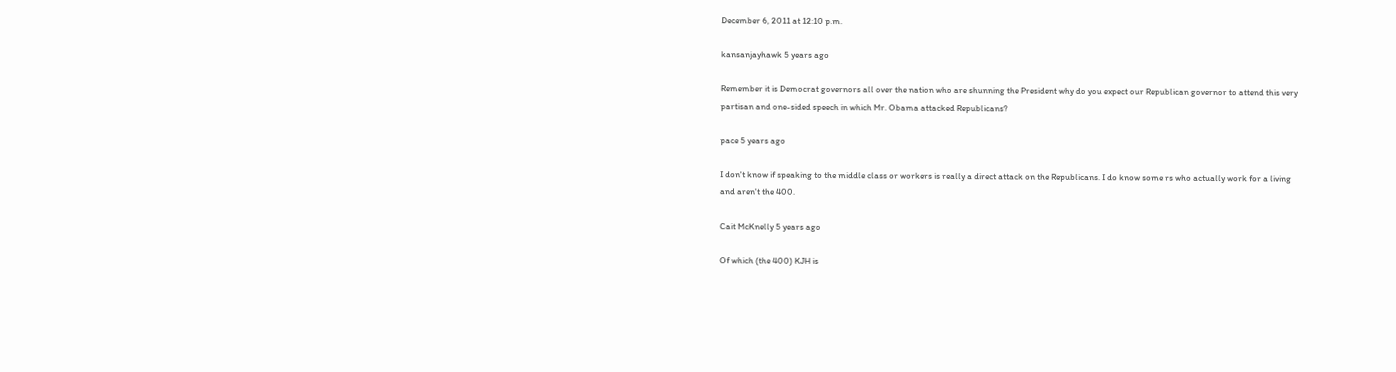December 6, 2011 at 12:10 p.m.

kansanjayhawk 5 years ago

Remember it is Democrat governors all over the nation who are shunning the President why do you expect our Republican governor to attend this very partisan and one-sided speech in which Mr. Obama attacked Republicans?

pace 5 years ago

I don't know if speaking to the middle class or workers is really a direct attack on the Republicans. I do know some rs who actually work for a living and aren't the 400.

Cait McKnelly 5 years ago

Of which (the 400) KJH is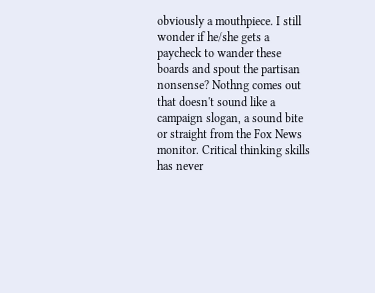obviously a mouthpiece. I still wonder if he/she gets a paycheck to wander these boards and spout the partisan nonsense? Nothng comes out that doesn't sound like a campaign slogan, a sound bite or straight from the Fox News monitor. Critical thinking skills has never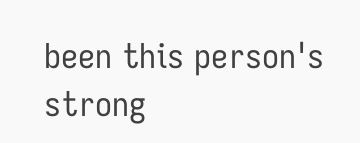been this person's strong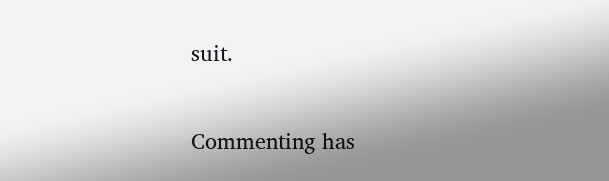suit.

Commenting has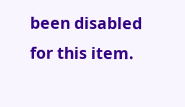been disabled for this item.